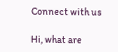Connect with us

Hi, what are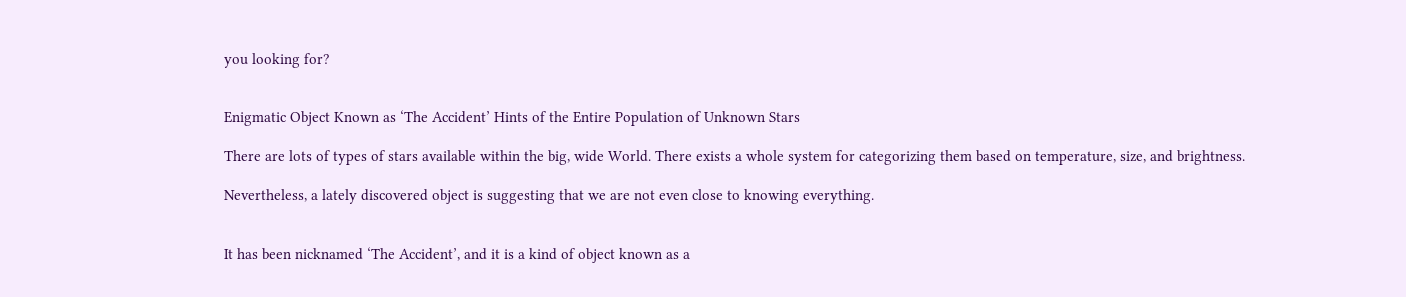you looking for?


Enigmatic Object Known as ‘The Accident’ Hints of the Entire Population of Unknown Stars

There are lots of types of stars available within the big, wide World. There exists a whole system for categorizing them based on temperature, size, and brightness.

Nevertheless, a lately discovered object is suggesting that we are not even close to knowing everything.


It has been nicknamed ‘The Accident’, and it is a kind of object known as a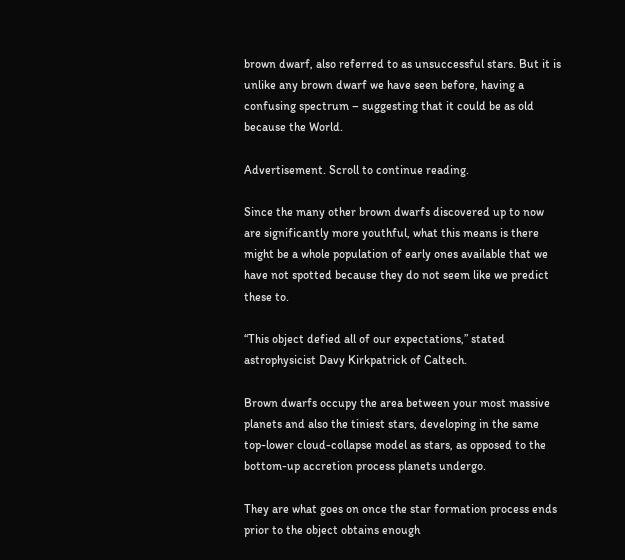brown dwarf, also referred to as unsuccessful stars. But it is unlike any brown dwarf we have seen before, having a confusing spectrum – suggesting that it could be as old because the World.

Advertisement. Scroll to continue reading.

Since the many other brown dwarfs discovered up to now are significantly more youthful, what this means is there might be a whole population of early ones available that we have not spotted because they do not seem like we predict these to.

“This object defied all of our expectations,” stated astrophysicist Davy Kirkpatrick of Caltech.

Brown dwarfs occupy the area between your most massive planets and also the tiniest stars, developing in the same top-lower cloud-collapse model as stars, as opposed to the bottom-up accretion process planets undergo.

They are what goes on once the star formation process ends prior to the object obtains enough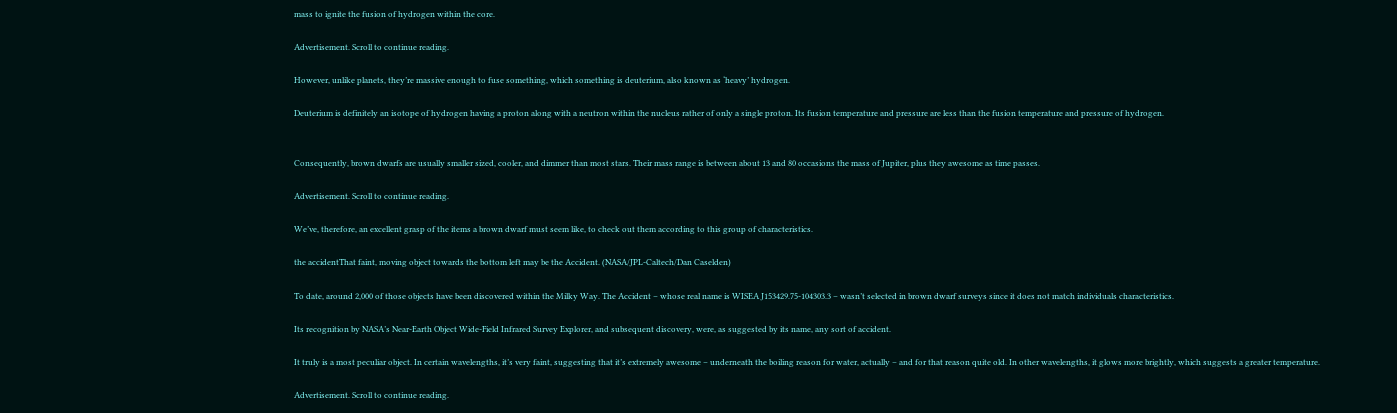mass to ignite the fusion of hydrogen within the core.

Advertisement. Scroll to continue reading.

However, unlike planets, they’re massive enough to fuse something, which something is deuterium, also known as ‘heavy’ hydrogen.

Deuterium is definitely an isotope of hydrogen having a proton along with a neutron within the nucleus rather of only a single proton. Its fusion temperature and pressure are less than the fusion temperature and pressure of hydrogen.


Consequently, brown dwarfs are usually smaller sized, cooler, and dimmer than most stars. Their mass range is between about 13 and 80 occasions the mass of Jupiter, plus they awesome as time passes.

Advertisement. Scroll to continue reading.

We’ve, therefore, an excellent grasp of the items a brown dwarf must seem like, to check out them according to this group of characteristics.

the accidentThat faint, moving object towards the bottom left may be the Accident. (NASA/JPL-Caltech/Dan Caselden)

To date, around 2,000 of those objects have been discovered within the Milky Way. The Accident – whose real name is WISEA J153429.75-104303.3 – wasn’t selected in brown dwarf surveys since it does not match individuals characteristics.

Its recognition by NASA’s Near-Earth Object Wide-Field Infrared Survey Explorer, and subsequent discovery, were, as suggested by its name, any sort of accident.

It truly is a most peculiar object. In certain wavelengths, it’s very faint, suggesting that it’s extremely awesome – underneath the boiling reason for water, actually – and for that reason quite old. In other wavelengths, it glows more brightly, which suggests a greater temperature.

Advertisement. Scroll to continue reading.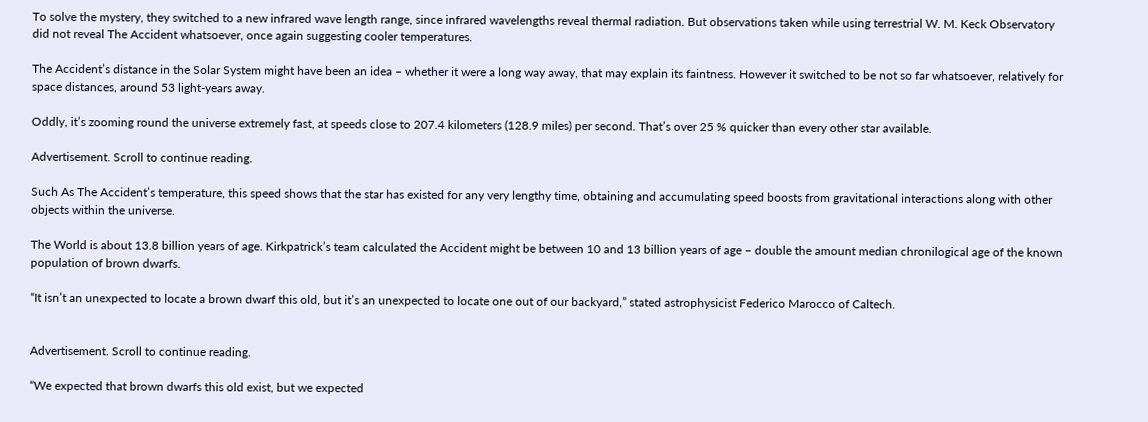To solve the mystery, they switched to a new infrared wave length range, since infrared wavelengths reveal thermal radiation. But observations taken while using terrestrial W. M. Keck Observatory did not reveal The Accident whatsoever, once again suggesting cooler temperatures.

The Accident’s distance in the Solar System might have been an idea – whether it were a long way away, that may explain its faintness. However it switched to be not so far whatsoever, relatively for space distances, around 53 light-years away.

Oddly, it’s zooming round the universe extremely fast, at speeds close to 207.4 kilometers (128.9 miles) per second. That’s over 25 % quicker than every other star available.

Advertisement. Scroll to continue reading.

Such As The Accident’s temperature, this speed shows that the star has existed for any very lengthy time, obtaining and accumulating speed boosts from gravitational interactions along with other objects within the universe.

The World is about 13.8 billion years of age. Kirkpatrick’s team calculated the Accident might be between 10 and 13 billion years of age – double the amount median chronilogical age of the known population of brown dwarfs.

“It isn’t an unexpected to locate a brown dwarf this old, but it’s an unexpected to locate one out of our backyard,” stated astrophysicist Federico Marocco of Caltech.


Advertisement. Scroll to continue reading.

“We expected that brown dwarfs this old exist, but we expected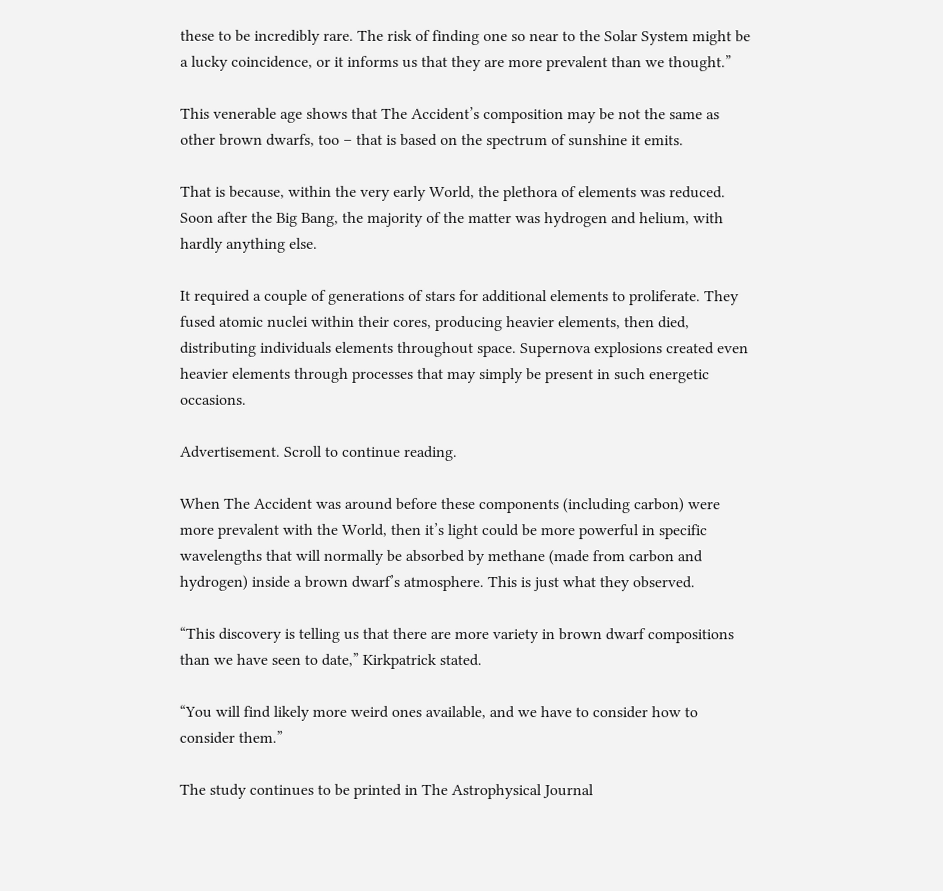these to be incredibly rare. The risk of finding one so near to the Solar System might be a lucky coincidence, or it informs us that they are more prevalent than we thought.”

This venerable age shows that The Accident’s composition may be not the same as other brown dwarfs, too – that is based on the spectrum of sunshine it emits.

That is because, within the very early World, the plethora of elements was reduced. Soon after the Big Bang, the majority of the matter was hydrogen and helium, with hardly anything else.

It required a couple of generations of stars for additional elements to proliferate. They fused atomic nuclei within their cores, producing heavier elements, then died, distributing individuals elements throughout space. Supernova explosions created even heavier elements through processes that may simply be present in such energetic occasions.

Advertisement. Scroll to continue reading.

When The Accident was around before these components (including carbon) were more prevalent with the World, then it’s light could be more powerful in specific wavelengths that will normally be absorbed by methane (made from carbon and hydrogen) inside a brown dwarf’s atmosphere. This is just what they observed.

“This discovery is telling us that there are more variety in brown dwarf compositions than we have seen to date,” Kirkpatrick stated.

“You will find likely more weird ones available, and we have to consider how to consider them.”

The study continues to be printed in The Astrophysical Journal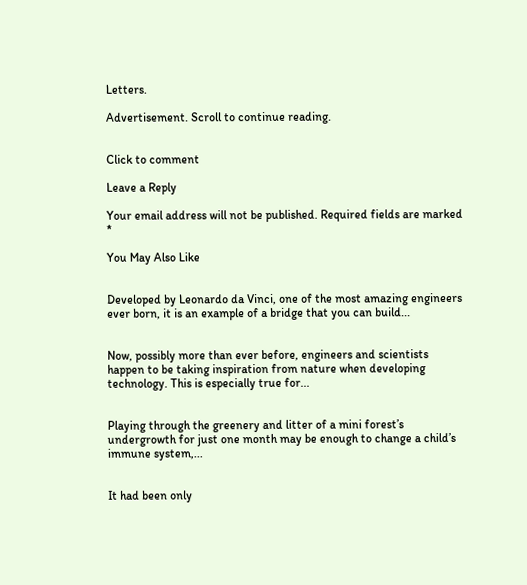Letters.

Advertisement. Scroll to continue reading.


Click to comment

Leave a Reply

Your email address will not be published. Required fields are marked *

You May Also Like


Developed by Leonardo da Vinci, one of the most amazing engineers ever born, it is an example of a bridge that you can build...


Now, possibly more than ever before, engineers and scientists happen to be taking inspiration from nature when developing technology. This is especially true for...


Playing through the greenery and litter of a mini forest’s undergrowth for just one month may be enough to change a child’s immune system,...


It had been only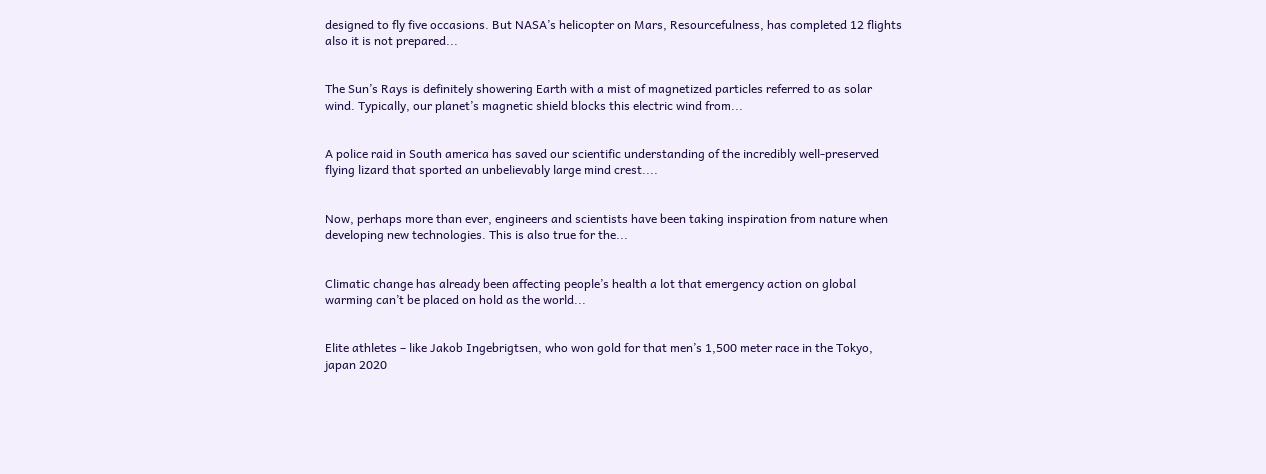designed to fly five occasions. But NASA’s helicopter on Mars, Resourcefulness, has completed 12 flights also it is not prepared...


The Sun’s Rays is definitely showering Earth with a mist of magnetized particles referred to as solar wind. Typically, our planet’s magnetic shield blocks this electric wind from...


A police raid in South america has saved our scientific understanding of the incredibly well-preserved flying lizard that sported an unbelievably large mind crest....


Now, perhaps more than ever, engineers and scientists have been taking inspiration from nature when developing new technologies. This is also true for the...


Climatic change has already been affecting people’s health a lot that emergency action on global warming can’t be placed on hold as the world...


Elite athletes – like Jakob Ingebrigtsen, who won gold for that men’s 1,500 meter race in the Tokyo, japan 2020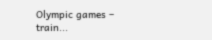Olympic games – train...